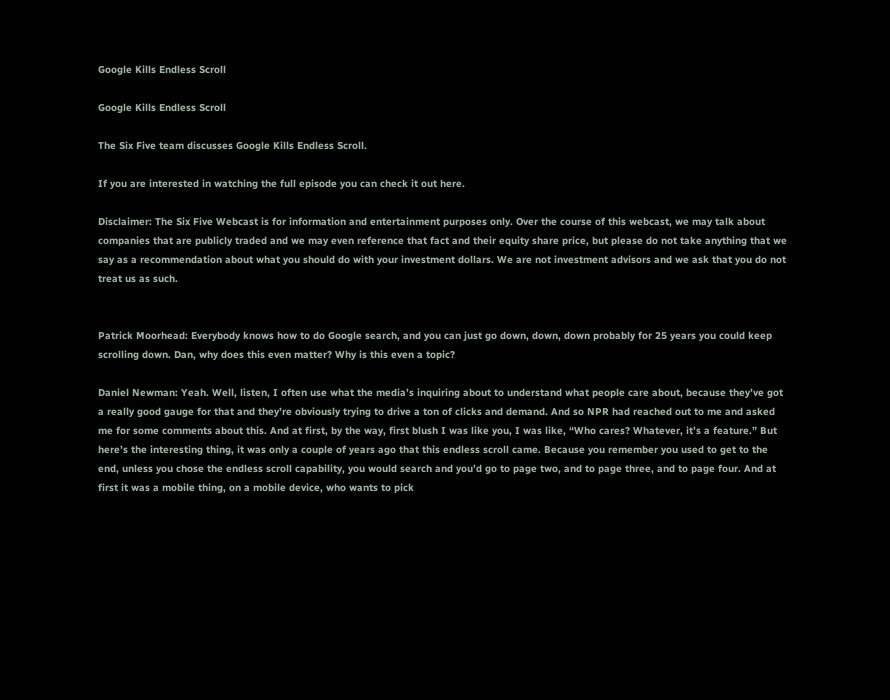Google Kills Endless Scroll

Google Kills Endless Scroll

The Six Five team discusses Google Kills Endless Scroll.

If you are interested in watching the full episode you can check it out here.

Disclaimer: The Six Five Webcast is for information and entertainment purposes only. Over the course of this webcast, we may talk about companies that are publicly traded and we may even reference that fact and their equity share price, but please do not take anything that we say as a recommendation about what you should do with your investment dollars. We are not investment advisors and we ask that you do not treat us as such.


Patrick Moorhead: Everybody knows how to do Google search, and you can just go down, down, down probably for 25 years you could keep scrolling down. Dan, why does this even matter? Why is this even a topic?

Daniel Newman: Yeah. Well, listen, I often use what the media’s inquiring about to understand what people care about, because they’ve got a really good gauge for that and they’re obviously trying to drive a ton of clicks and demand. And so NPR had reached out to me and asked me for some comments about this. And at first, by the way, first blush I was like you, I was like, “Who cares? Whatever, it’s a feature.” But here’s the interesting thing, it was only a couple of years ago that this endless scroll came. Because you remember you used to get to the end, unless you chose the endless scroll capability, you would search and you’d go to page two, and to page three, and to page four. And at first it was a mobile thing, on a mobile device, who wants to pick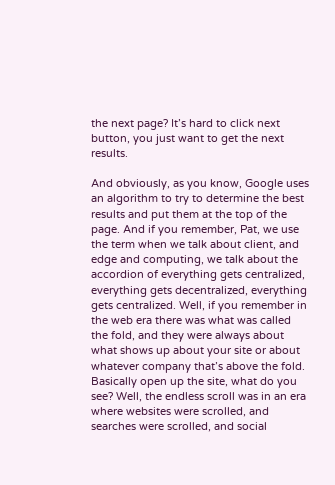the next page? It’s hard to click next button, you just want to get the next results.

And obviously, as you know, Google uses an algorithm to try to determine the best results and put them at the top of the page. And if you remember, Pat, we use the term when we talk about client, and edge and computing, we talk about the accordion of everything gets centralized, everything gets decentralized, everything gets centralized. Well, if you remember in the web era there was what was called the fold, and they were always about what shows up about your site or about whatever company that’s above the fold. Basically open up the site, what do you see? Well, the endless scroll was in an era where websites were scrolled, and searches were scrolled, and social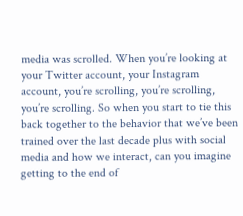media was scrolled. When you’re looking at your Twitter account, your Instagram account, you’re scrolling, you’re scrolling, you’re scrolling. So when you start to tie this back together to the behavior that we’ve been trained over the last decade plus with social media and how we interact, can you imagine getting to the end of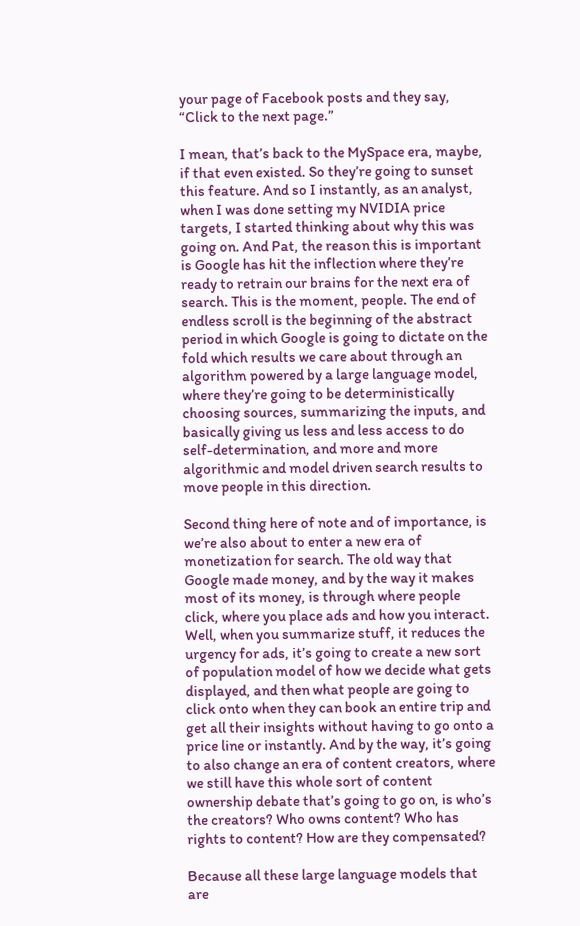your page of Facebook posts and they say, “Click to the next page.”

I mean, that’s back to the MySpace era, maybe, if that even existed. So they’re going to sunset this feature. And so I instantly, as an analyst, when I was done setting my NVIDIA price targets, I started thinking about why this was going on. And Pat, the reason this is important is Google has hit the inflection where they’re ready to retrain our brains for the next era of search. This is the moment, people. The end of endless scroll is the beginning of the abstract period in which Google is going to dictate on the fold which results we care about through an algorithm powered by a large language model, where they’re going to be deterministically choosing sources, summarizing the inputs, and basically giving us less and less access to do self-determination, and more and more algorithmic and model driven search results to move people in this direction.

Second thing here of note and of importance, is we’re also about to enter a new era of monetization for search. The old way that Google made money, and by the way it makes most of its money, is through where people click, where you place ads and how you interact. Well, when you summarize stuff, it reduces the urgency for ads, it’s going to create a new sort of population model of how we decide what gets displayed, and then what people are going to click onto when they can book an entire trip and get all their insights without having to go onto a price line or instantly. And by the way, it’s going to also change an era of content creators, where we still have this whole sort of content ownership debate that’s going to go on, is who’s the creators? Who owns content? Who has rights to content? How are they compensated?

Because all these large language models that are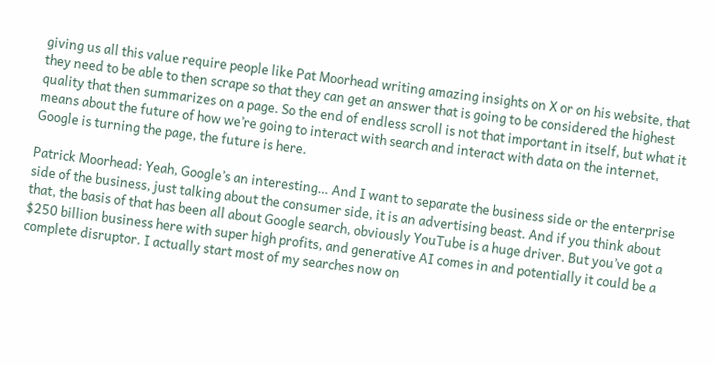giving us all this value require people like Pat Moorhead writing amazing insights on X or on his website, that they need to be able to then scrape so that they can get an answer that is going to be considered the highest quality that then summarizes on a page. So the end of endless scroll is not that important in itself, but what it means about the future of how we’re going to interact with search and interact with data on the internet, Google is turning the page, the future is here.

Patrick Moorhead: Yeah, Google’s an interesting… And I want to separate the business side or the enterprise side of the business, just talking about the consumer side, it is an advertising beast. And if you think about that, the basis of that has been all about Google search, obviously YouTube is a huge driver. But you’ve got a $250 billion business here with super high profits, and generative AI comes in and potentially it could be a complete disruptor. I actually start most of my searches now on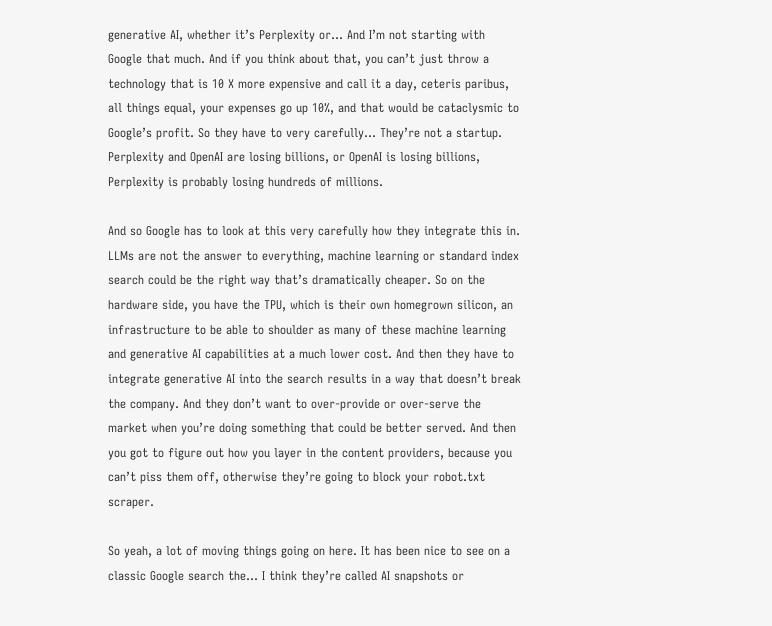generative AI, whether it’s Perplexity or… And I’m not starting with Google that much. And if you think about that, you can’t just throw a technology that is 10 X more expensive and call it a day, ceteris paribus, all things equal, your expenses go up 10%, and that would be cataclysmic to Google’s profit. So they have to very carefully… They’re not a startup. Perplexity and OpenAI are losing billions, or OpenAI is losing billions, Perplexity is probably losing hundreds of millions.

And so Google has to look at this very carefully how they integrate this in. LLMs are not the answer to everything, machine learning or standard index search could be the right way that’s dramatically cheaper. So on the hardware side, you have the TPU, which is their own homegrown silicon, an infrastructure to be able to shoulder as many of these machine learning and generative AI capabilities at a much lower cost. And then they have to integrate generative AI into the search results in a way that doesn’t break the company. And they don’t want to over-provide or over-serve the market when you’re doing something that could be better served. And then you got to figure out how you layer in the content providers, because you can’t piss them off, otherwise they’re going to block your robot.txt scraper.

So yeah, a lot of moving things going on here. It has been nice to see on a classic Google search the… I think they’re called AI snapshots or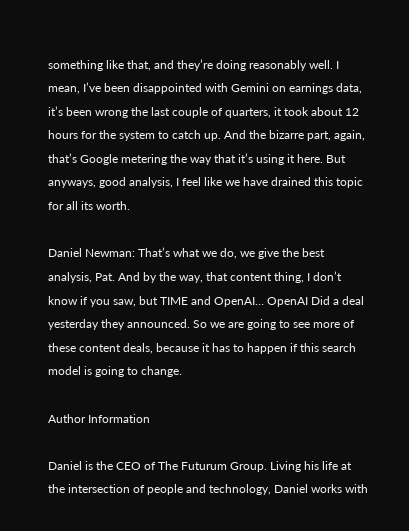something like that, and they’re doing reasonably well. I mean, I’ve been disappointed with Gemini on earnings data, it’s been wrong the last couple of quarters, it took about 12 hours for the system to catch up. And the bizarre part, again, that’s Google metering the way that it’s using it here. But anyways, good analysis, I feel like we have drained this topic for all its worth.

Daniel Newman: That’s what we do, we give the best analysis, Pat. And by the way, that content thing, I don’t know if you saw, but TIME and OpenAI… OpenAI Did a deal yesterday they announced. So we are going to see more of these content deals, because it has to happen if this search model is going to change.

Author Information

Daniel is the CEO of The Futurum Group. Living his life at the intersection of people and technology, Daniel works with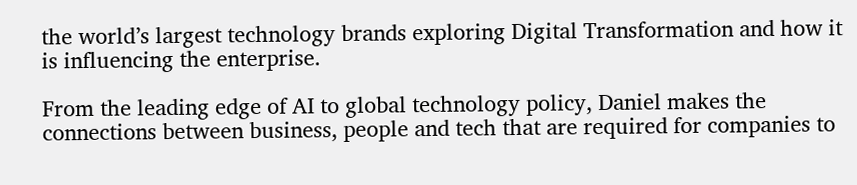the world’s largest technology brands exploring Digital Transformation and how it is influencing the enterprise.

From the leading edge of AI to global technology policy, Daniel makes the connections between business, people and tech that are required for companies to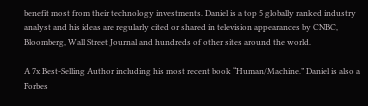benefit most from their technology investments. Daniel is a top 5 globally ranked industry analyst and his ideas are regularly cited or shared in television appearances by CNBC, Bloomberg, Wall Street Journal and hundreds of other sites around the world.

A 7x Best-Selling Author including his most recent book “Human/Machine.” Daniel is also a Forbes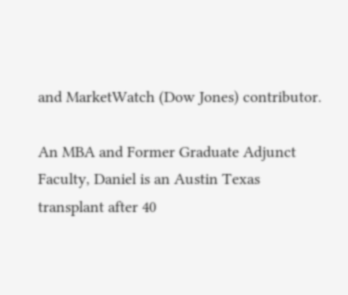and MarketWatch (Dow Jones) contributor.

An MBA and Former Graduate Adjunct Faculty, Daniel is an Austin Texas transplant after 40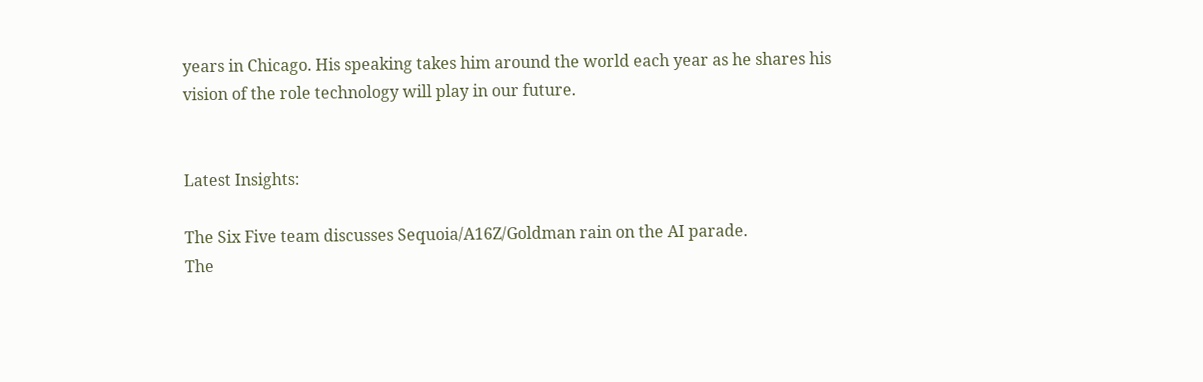years in Chicago. His speaking takes him around the world each year as he shares his vision of the role technology will play in our future.


Latest Insights:

The Six Five team discusses Sequoia/A16Z/Goldman rain on the AI parade.
The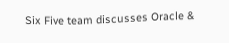Six Five team discusses Oracle &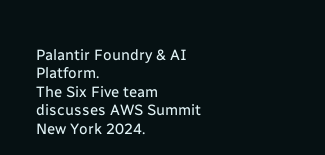Palantir Foundry & AI Platform.
The Six Five team discusses AWS Summit New York 2024.